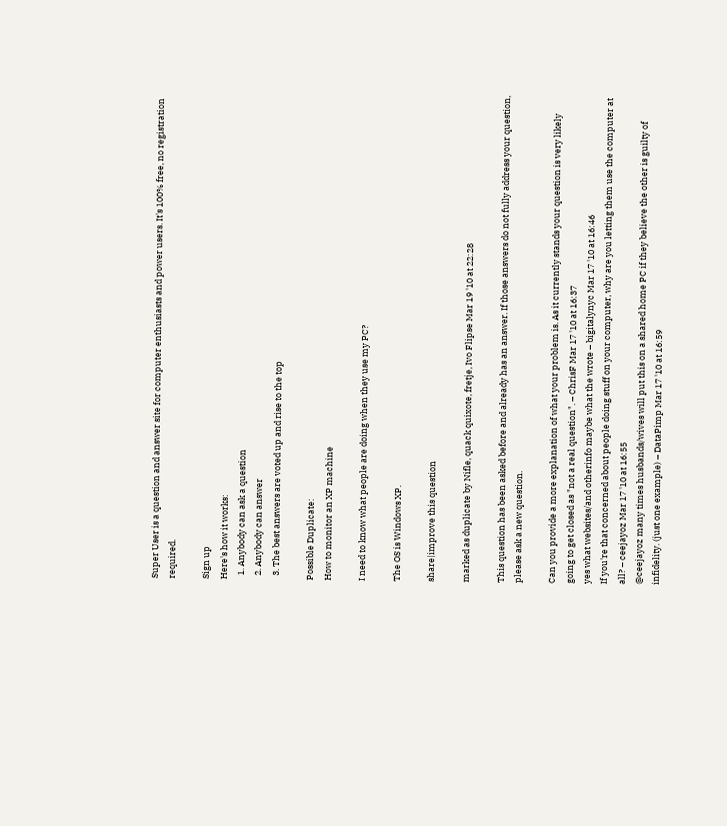Super User is a question and answer site for computer enthusiasts and power users. It's 100% free, no registration required.

Sign up
Here's how it works:
  1. Anybody can ask a question
  2. Anybody can answer
  3. The best answers are voted up and rise to the top

Possible Duplicate:
How to monitor an XP machine

I need to know what people are doing when they use my PC?

The OS is Windows XP.

share|improve this question

marked as duplicate by Nifle, quack quixote, fretje, Ivo Flipse Mar 19 '10 at 22:28

This question has been asked before and already has an answer. If those answers do not fully address your question, please ask a new question.

Can you provide a more explanation of what your problem is. As it currently stands your question is very likely going to get closed as "not a real question". – ChrisF Mar 17 '10 at 16:37
yes what websites/and otherinfo maybe what the wrote – bigitalynyc Mar 17 '10 at 16:46
If you're that concerned about people doing stuff on your computer, why are you letting them use the computer at all? – ceejayoz Mar 17 '10 at 16:55
@ceejayoz many times husbands/wives will put this on a shared home PC if they believe the other is guilty of infidelity. (just one example) – DataPimp Mar 17 '10 at 16:59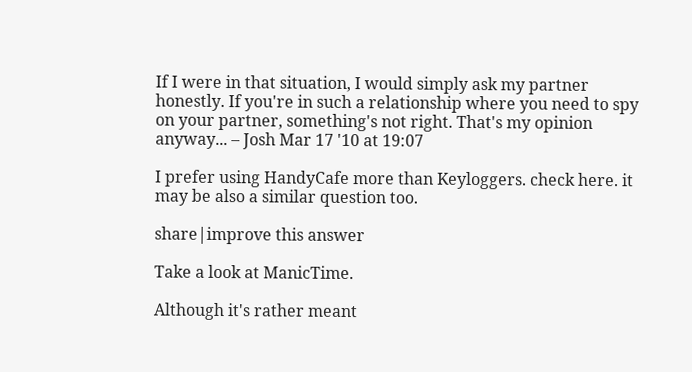If I were in that situation, I would simply ask my partner honestly. If you're in such a relationship where you need to spy on your partner, something's not right. That's my opinion anyway... – Josh Mar 17 '10 at 19:07

I prefer using HandyCafe more than Keyloggers. check here. it may be also a similar question too.

share|improve this answer

Take a look at ManicTime.

Although it's rather meant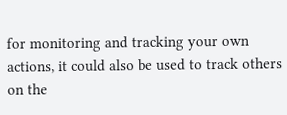for monitoring and tracking your own actions, it could also be used to track others on the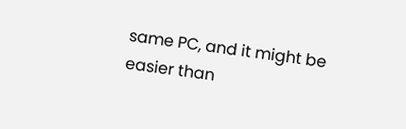same PC, and it might be easier than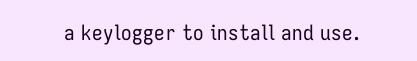a keylogger to install and use.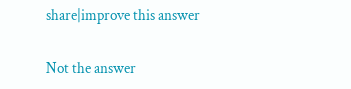share|improve this answer

Not the answer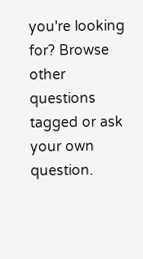you're looking for? Browse other questions tagged or ask your own question.